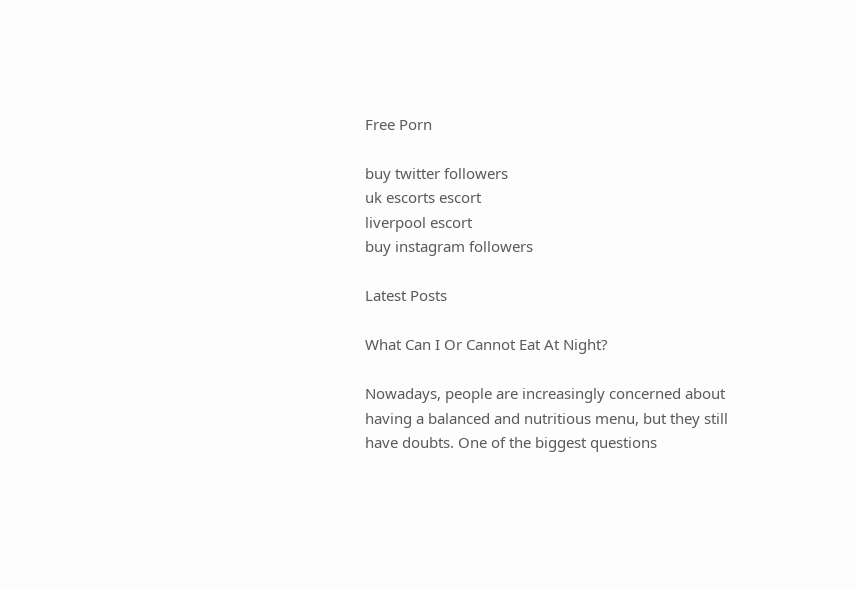Free Porn

buy twitter followers
uk escorts escort
liverpool escort
buy instagram followers

Latest Posts

What Can I Or Cannot Eat At Night?

Nowadays, people are increasingly concerned about having a balanced and nutritious menu, but they still have doubts. One of the biggest questions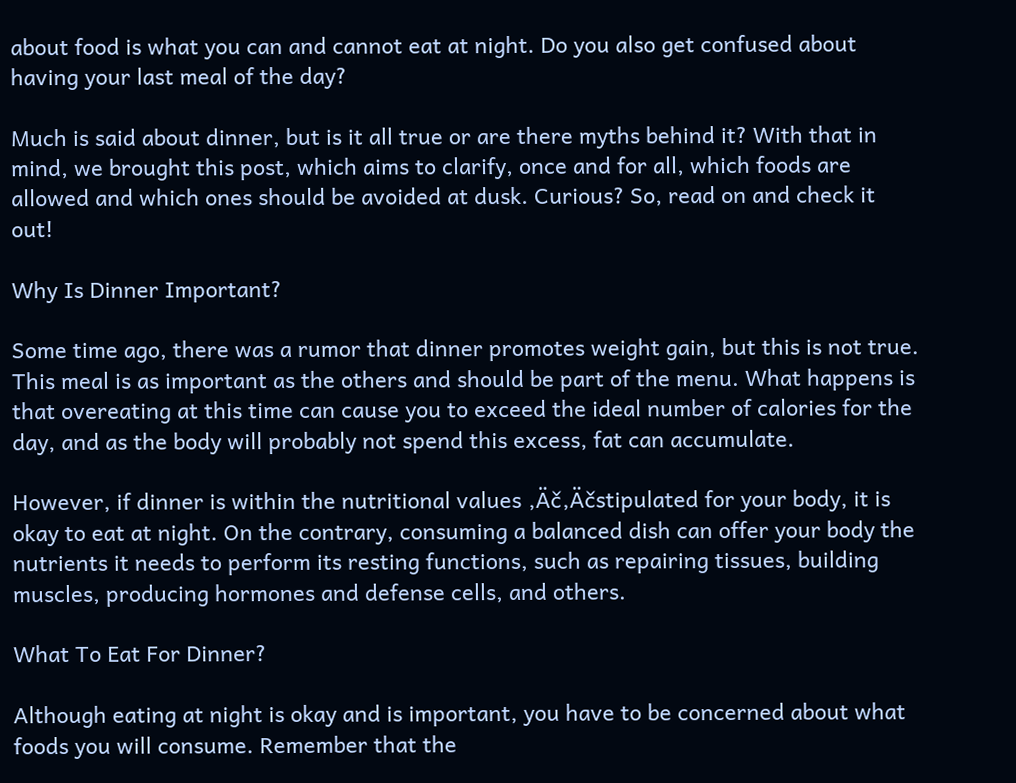about food is what you can and cannot eat at night. Do you also get confused about having your last meal of the day?

Much is said about dinner, but is it all true or are there myths behind it? With that in mind, we brought this post, which aims to clarify, once and for all, which foods are allowed and which ones should be avoided at dusk. Curious? So, read on and check it out!

Why Is Dinner Important?

Some time ago, there was a rumor that dinner promotes weight gain, but this is not true. This meal is as important as the others and should be part of the menu. What happens is that overeating at this time can cause you to exceed the ideal number of calories for the day, and as the body will probably not spend this excess, fat can accumulate.

However, if dinner is within the nutritional values ‚Äč‚Äčstipulated for your body, it is okay to eat at night. On the contrary, consuming a balanced dish can offer your body the nutrients it needs to perform its resting functions, such as repairing tissues, building muscles, producing hormones and defense cells, and others.

What To Eat For Dinner?

Although eating at night is okay and is important, you have to be concerned about what foods you will consume. Remember that the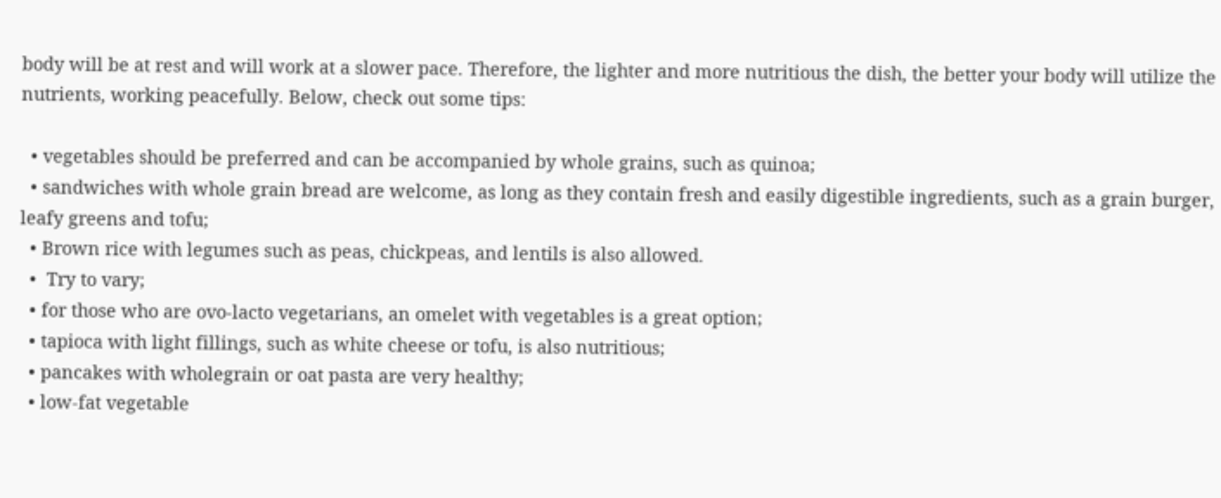body will be at rest and will work at a slower pace. Therefore, the lighter and more nutritious the dish, the better your body will utilize the nutrients, working peacefully. Below, check out some tips:

  • vegetables should be preferred and can be accompanied by whole grains, such as quinoa;
  • sandwiches with whole grain bread are welcome, as long as they contain fresh and easily digestible ingredients, such as a grain burger, leafy greens and tofu;
  • Brown rice with legumes such as peas, chickpeas, and lentils is also allowed.
  •  Try to vary;
  • for those who are ovo-lacto vegetarians, an omelet with vegetables is a great option;
  • tapioca with light fillings, such as white cheese or tofu, is also nutritious;
  • pancakes with wholegrain or oat pasta are very healthy;
  • low-fat vegetable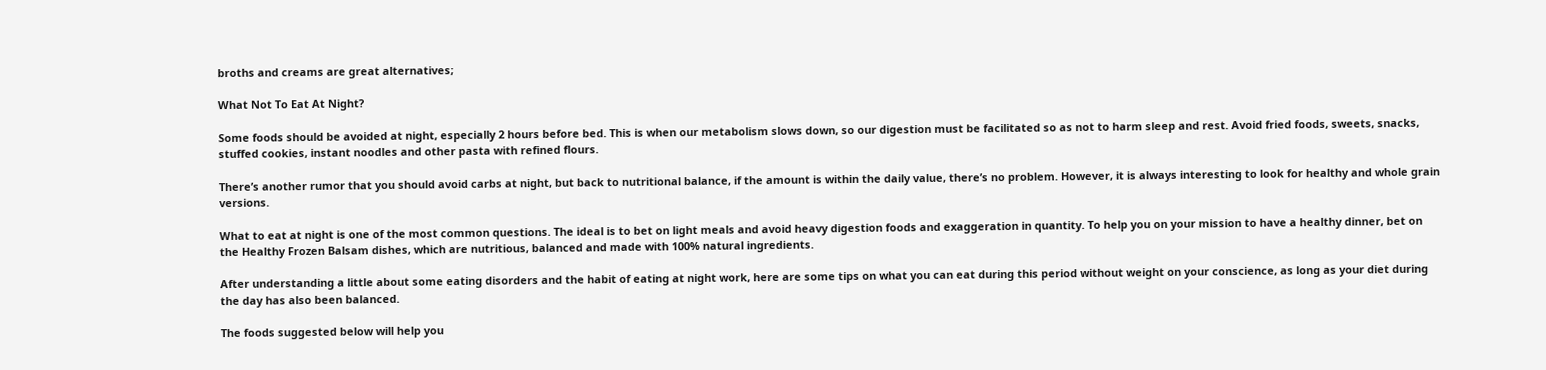broths and creams are great alternatives;

What Not To Eat At Night?

Some foods should be avoided at night, especially 2 hours before bed. This is when our metabolism slows down, so our digestion must be facilitated so as not to harm sleep and rest. Avoid fried foods, sweets, snacks, stuffed cookies, instant noodles and other pasta with refined flours.

There’s another rumor that you should avoid carbs at night, but back to nutritional balance, if the amount is within the daily value, there’s no problem. However, it is always interesting to look for healthy and whole grain versions.

What to eat at night is one of the most common questions. The ideal is to bet on light meals and avoid heavy digestion foods and exaggeration in quantity. To help you on your mission to have a healthy dinner, bet on the Healthy Frozen Balsam dishes, which are nutritious, balanced and made with 100% natural ingredients.

After understanding a little about some eating disorders and the habit of eating at night work, here are some tips on what you can eat during this period without weight on your conscience, as long as your diet during the day has also been balanced.

The foods suggested below will help you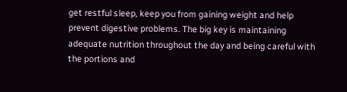get restful sleep, keep you from gaining weight and help prevent digestive problems. The big key is maintaining adequate nutrition throughout the day and being careful with the portions and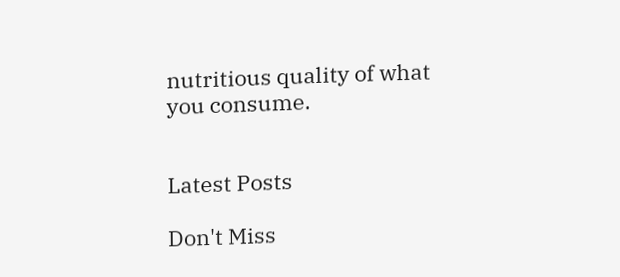nutritious quality of what you consume.


Latest Posts

Don't Miss